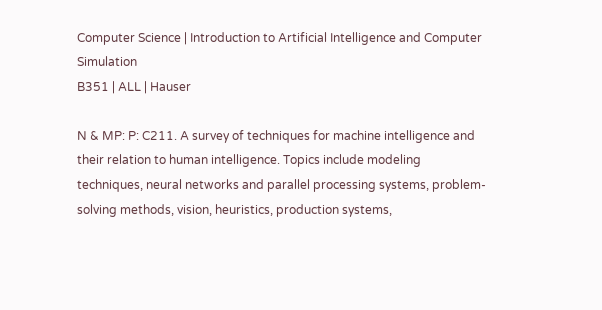Computer Science | Introduction to Artificial Intelligence and Computer Simulation
B351 | ALL | Hauser

N & MP: P: C211. A survey of techniques for machine intelligence and
their relation to human intelligence. Topics include modeling
techniques, neural networks and parallel processing systems, problem-
solving methods, vision, heuristics, production systems,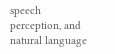speech
perception, and natural language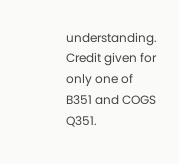understanding. Credit given for
only one of B351 and COGS Q351.